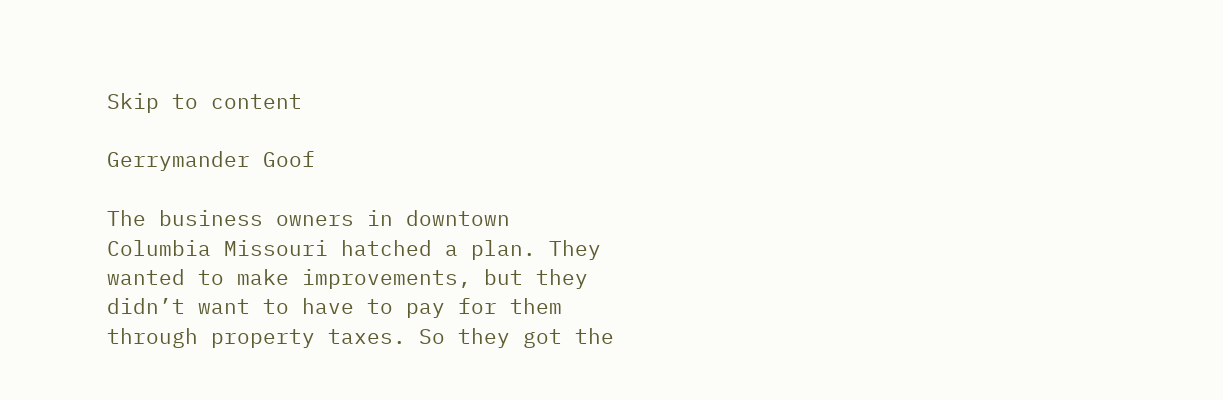Skip to content

Gerrymander Goof

The business owners in downtown Columbia Missouri hatched a plan. They wanted to make improvements, but they didn’t want to have to pay for them through property taxes. So they got the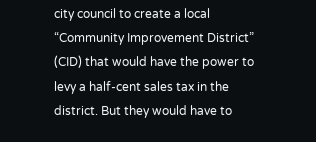city council to create a local “Community Improvement District” (CID) that would have the power to levy a half-cent sales tax in the district. But they would have to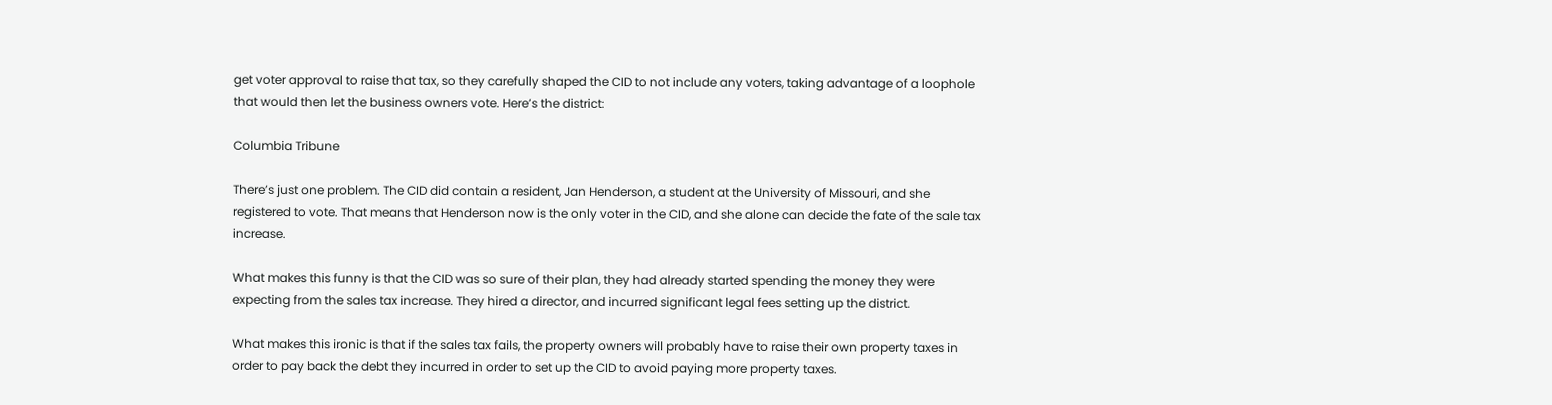get voter approval to raise that tax, so they carefully shaped the CID to not include any voters, taking advantage of a loophole that would then let the business owners vote. Here’s the district:

Columbia Tribune

There’s just one problem. The CID did contain a resident, Jan Henderson, a student at the University of Missouri, and she registered to vote. That means that Henderson now is the only voter in the CID, and she alone can decide the fate of the sale tax increase.

What makes this funny is that the CID was so sure of their plan, they had already started spending the money they were expecting from the sales tax increase. They hired a director, and incurred significant legal fees setting up the district.

What makes this ironic is that if the sales tax fails, the property owners will probably have to raise their own property taxes in order to pay back the debt they incurred in order to set up the CID to avoid paying more property taxes.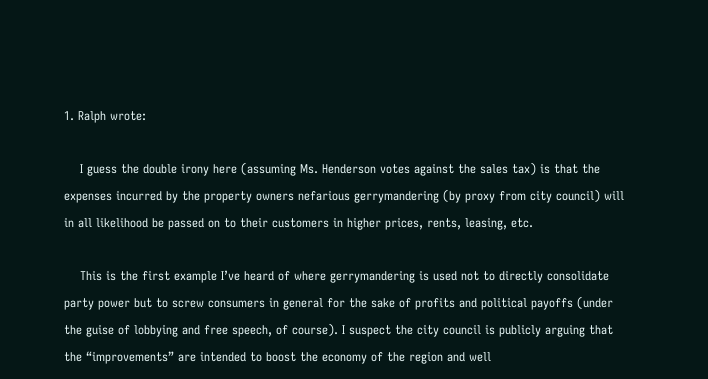1. Ralph wrote:

    I guess the double irony here (assuming Ms. Henderson votes against the sales tax) is that the expenses incurred by the property owners nefarious gerrymandering (by proxy from city council) will in all likelihood be passed on to their customers in higher prices, rents, leasing, etc.

    This is the first example I’ve heard of where gerrymandering is used not to directly consolidate party power but to screw consumers in general for the sake of profits and political payoffs (under the guise of lobbying and free speech, of course). I suspect the city council is publicly arguing that the “improvements” are intended to boost the economy of the region and well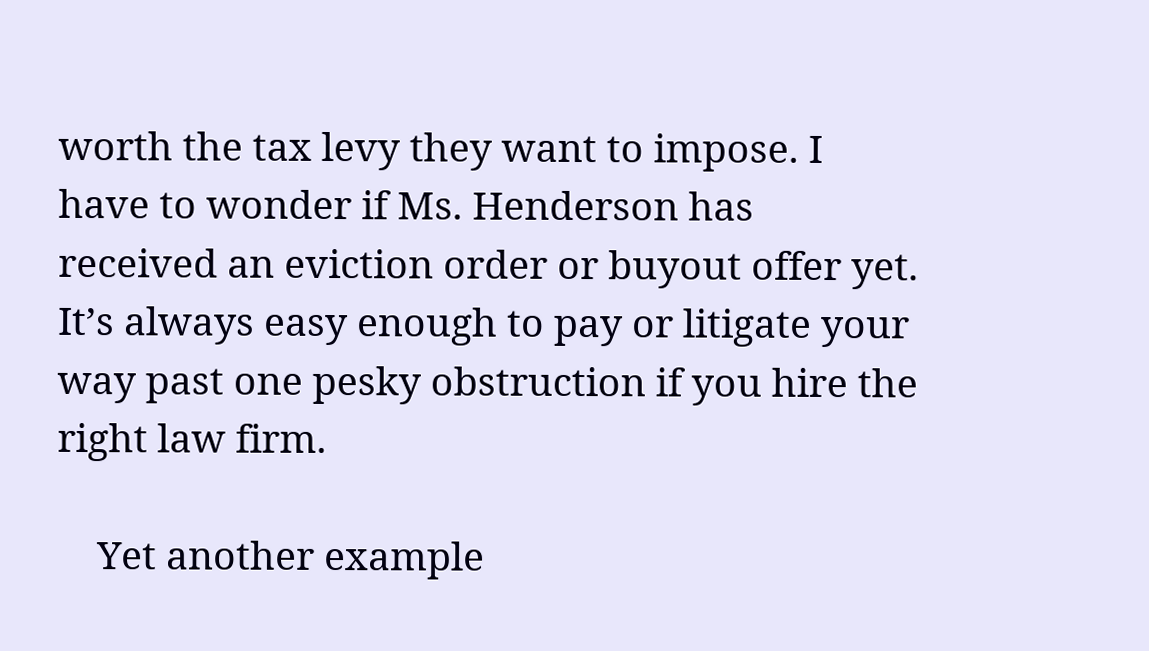worth the tax levy they want to impose. I have to wonder if Ms. Henderson has received an eviction order or buyout offer yet. It’s always easy enough to pay or litigate your way past one pesky obstruction if you hire the right law firm.

    Yet another example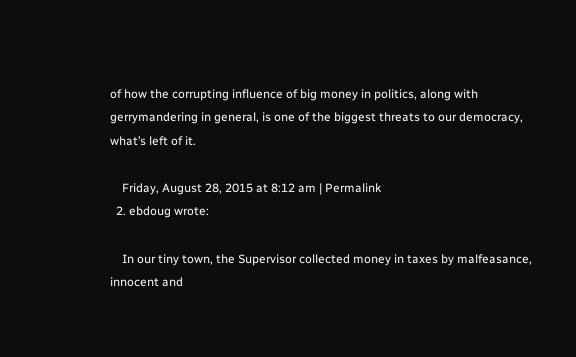of how the corrupting influence of big money in politics, along with gerrymandering in general, is one of the biggest threats to our democracy, what’s left of it.

    Friday, August 28, 2015 at 8:12 am | Permalink
  2. ebdoug wrote:

    In our tiny town, the Supervisor collected money in taxes by malfeasance, innocent and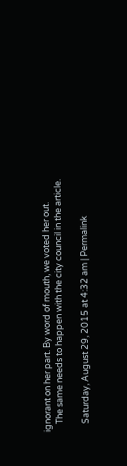ignorant on her part. By word of mouth, we voted her out.
    The same needs to happen with the city council in the article.

    Saturday, August 29, 2015 at 4:32 am | Permalink